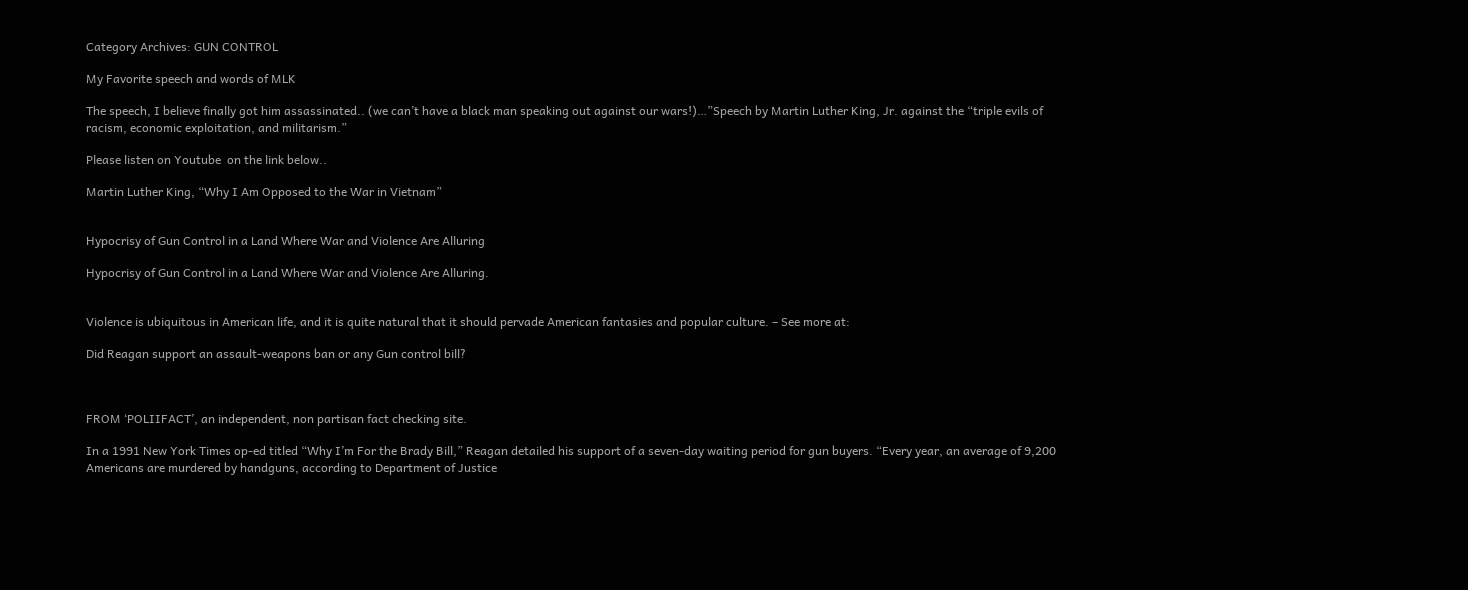Category Archives: GUN CONTROL

My Favorite speech and words of MLK

The speech, I believe finally got him assassinated.. (we can’t have a black man speaking out against our wars!)…”Speech by Martin Luther King, Jr. against the “triple evils of racism, economic exploitation, and militarism.”

Please listen on Youtube  on the link below..

Martin Luther King, “Why I Am Opposed to the War in Vietnam”


Hypocrisy of Gun Control in a Land Where War and Violence Are Alluring

Hypocrisy of Gun Control in a Land Where War and Violence Are Alluring.


Violence is ubiquitous in American life, and it is quite natural that it should pervade American fantasies and popular culture. – See more at:

Did Reagan support an assault-weapons ban or any Gun control bill?



FROM ‘POLIIFACT’, an independent, non partisan fact checking site.

In a 1991 New York Times op-ed titled “Why I’m For the Brady Bill,” Reagan detailed his support of a seven-day waiting period for gun buyers. “Every year, an average of 9,200 Americans are murdered by handguns, according to Department of Justice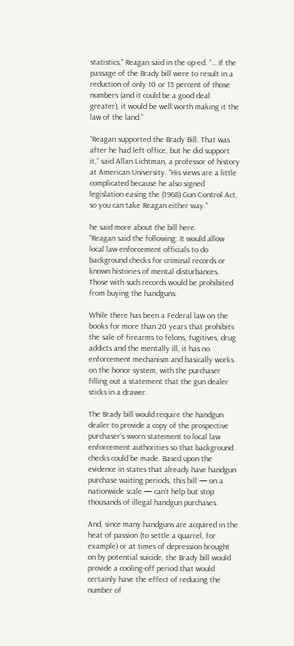statistics,” Reagan said in the op-ed. “… If the passage of the Brady bill were to result in a reduction of only 10 or 15 percent of those numbers (and it could be a good deal greater), it would be well worth making it the law of the land.”

“Reagan supported the Brady Bill. That was after he had left office, but he did support it,” said Allan Lichtman, a professor of history at American University. “His views are a little complicated because he also signed legislation easing the (1968) Gun Control Act, so you can take Reagan either way.”

he said more about the bill here.
“Reagan said the following: It would allow local law enforcement officials to do background checks for criminal records or known histories of mental disturbances. Those with such records would be prohibited from buying the handguns.

While there has been a Federal law on the books for more than 20 years that prohibits the sale of firearms to felons, fugitives, drug addicts and the mentally ill, it has no enforcement mechanism and basically works on the honor system, with the purchaser filling out a statement that the gun dealer sticks in a drawer.

The Brady bill would require the handgun dealer to provide a copy of the prospective purchaser’s sworn statement to local law enforcement authorities so that background checks could be made. Based upon the evidence in states that already have handgun purchase waiting periods, this bill — on a nationwide scale — can’t help but stop thousands of illegal handgun purchases.

And, since many handguns are acquired in the heat of passion (to settle a quarrel, for example) or at times of depression brought on by potential suicide, the Brady bill would provide a cooling-off period that would certainly have the effect of reducing the number of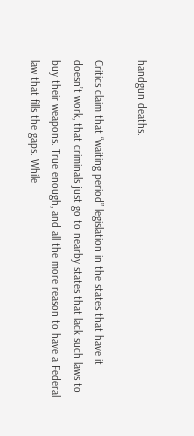handgun deaths.

Critics claim that “waiting period” legislation in the states that have it doesn’t work, that criminals just go to nearby states that lack such laws to buy their weapons. True enough, and all the more reason to have a Federal law that fills the gaps. While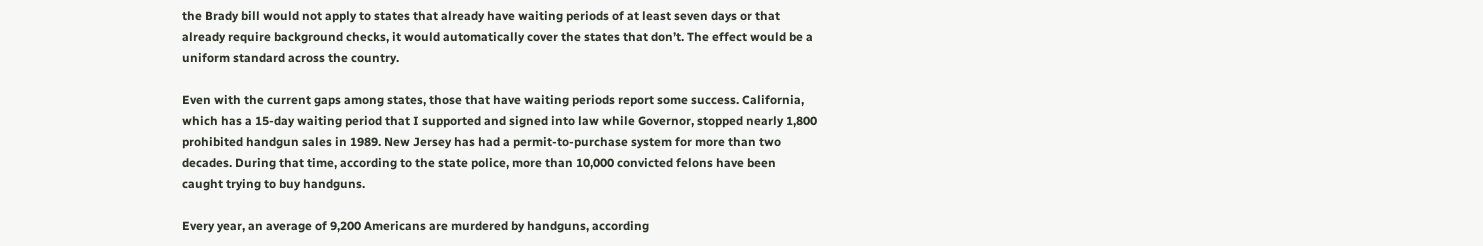the Brady bill would not apply to states that already have waiting periods of at least seven days or that already require background checks, it would automatically cover the states that don’t. The effect would be a uniform standard across the country.

Even with the current gaps among states, those that have waiting periods report some success. California, which has a 15-day waiting period that I supported and signed into law while Governor, stopped nearly 1,800 prohibited handgun sales in 1989. New Jersey has had a permit-to-purchase system for more than two decades. During that time, according to the state police, more than 10,000 convicted felons have been caught trying to buy handguns.

Every year, an average of 9,200 Americans are murdered by handguns, according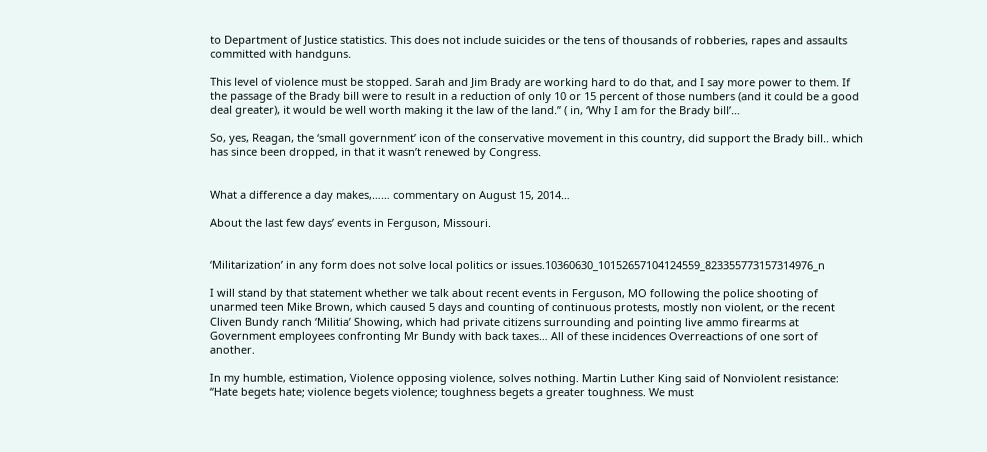to Department of Justice statistics. This does not include suicides or the tens of thousands of robberies, rapes and assaults committed with handguns.

This level of violence must be stopped. Sarah and Jim Brady are working hard to do that, and I say more power to them. If the passage of the Brady bill were to result in a reduction of only 10 or 15 percent of those numbers (and it could be a good deal greater), it would be well worth making it the law of the land.” ( in, ‘Why I am for the Brady bill’…

So, yes, Reagan, the ‘small government’ icon of the conservative movement in this country, did support the Brady bill.. which has since been dropped, in that it wasn’t renewed by Congress.


What a difference a day makes,…… commentary on August 15, 2014…

About the last few days’ events in Ferguson, Missouri.


‘Militarization’ in any form does not solve local politics or issues.10360630_10152657104124559_823355773157314976_n

I will stand by that statement whether we talk about recent events in Ferguson, MO following the police shooting of unarmed teen Mike Brown, which caused 5 days and counting of continuous protests, mostly non violent, or the recent Cliven Bundy ranch ‘Militia’ Showing, which had private citizens surrounding and pointing live ammo firearms at Government employees confronting Mr Bundy with back taxes… All of these incidences Overreactions of one sort of another.

In my humble, estimation, Violence opposing violence, solves nothing. Martin Luther King said of Nonviolent resistance: “Hate begets hate; violence begets violence; toughness begets a greater toughness. We must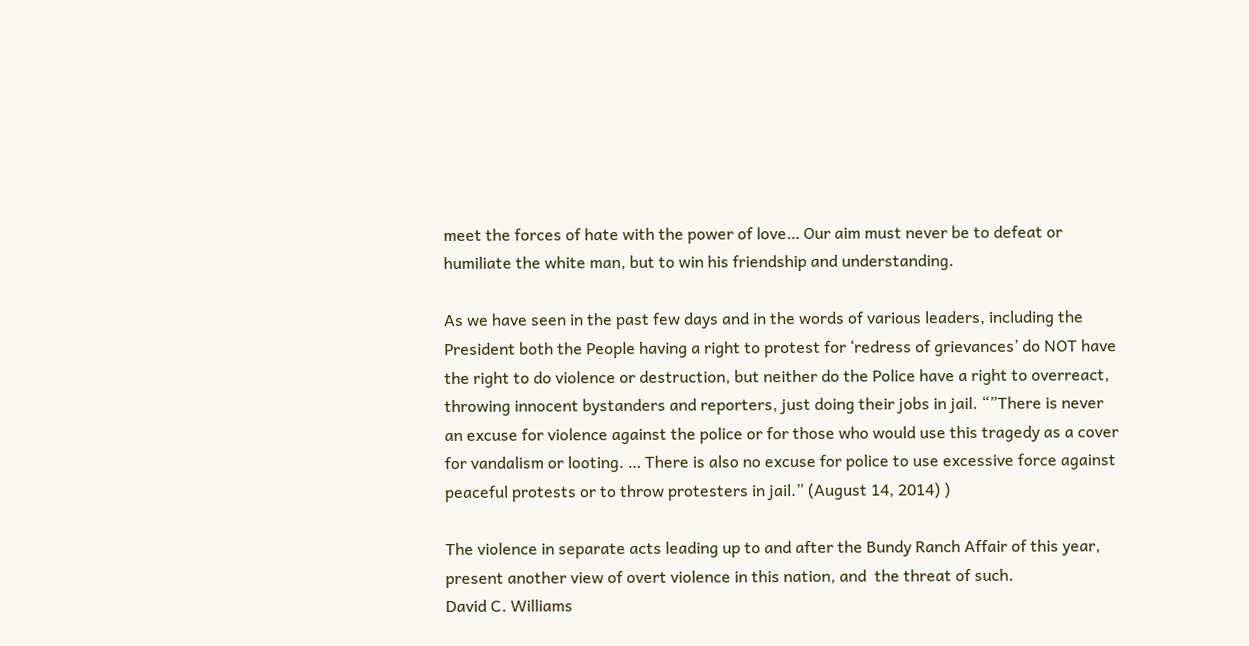meet the forces of hate with the power of love… Our aim must never be to defeat or humiliate the white man, but to win his friendship and understanding.

As we have seen in the past few days and in the words of various leaders, including the President both the People having a right to protest for ‘redress of grievances’ do NOT have the right to do violence or destruction, but neither do the Police have a right to overreact, throwing innocent bystanders and reporters, just doing their jobs in jail. “”There is never an excuse for violence against the police or for those who would use this tragedy as a cover for vandalism or looting. … There is also no excuse for police to use excessive force against peaceful protests or to throw protesters in jail.” (August 14, 2014) )

The violence in separate acts leading up to and after the Bundy Ranch Affair of this year, present another view of overt violence in this nation, and  the threat of such.
David C. Williams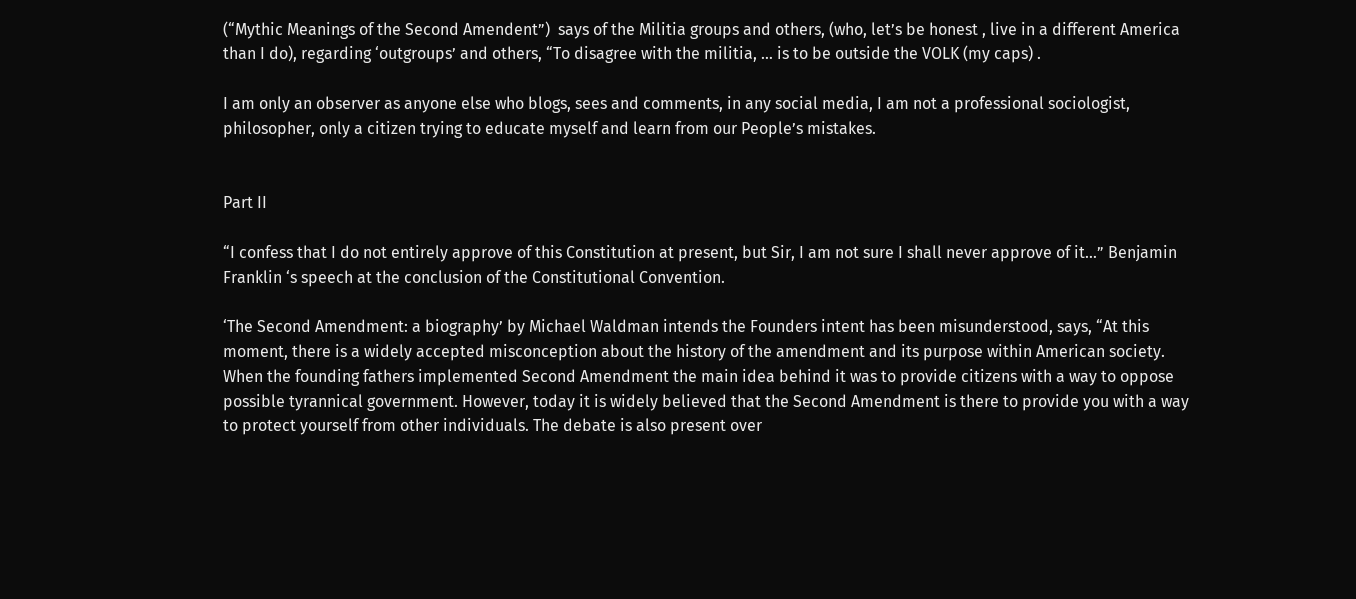(“Mythic Meanings of the Second Amendent”)  says of the Militia groups and others, (who, let’s be honest , live in a different America than I do), regarding ‘outgroups’ and others, “To disagree with the militia, … is to be outside the VOLK (my caps) .

I am only an observer as anyone else who blogs, sees and comments, in any social media, I am not a professional sociologist, philosopher, only a citizen trying to educate myself and learn from our People’s mistakes.


Part II

“I confess that I do not entirely approve of this Constitution at present, but Sir, I am not sure I shall never approve of it…” Benjamin Franklin ‘s speech at the conclusion of the Constitutional Convention.

‘The Second Amendment: a biography’ by Michael Waldman intends the Founders intent has been misunderstood, says, “At this moment, there is a widely accepted misconception about the history of the amendment and its purpose within American society. When the founding fathers implemented Second Amendment the main idea behind it was to provide citizens with a way to oppose possible tyrannical government. However, today it is widely believed that the Second Amendment is there to provide you with a way to protect yourself from other individuals. The debate is also present over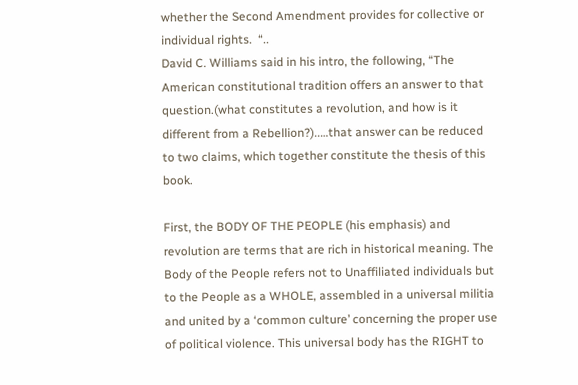whether the Second Amendment provides for collective or individual rights.  “..
David C. Williams said in his intro, the following, “The American constitutional tradition offers an answer to that question.(what constitutes a revolution, and how is it different from a Rebellion?)..…that answer can be reduced to two claims, which together constitute the thesis of this book.

First, the BODY OF THE PEOPLE (his emphasis) and revolution are terms that are rich in historical meaning. The Body of the People refers not to Unaffiliated individuals but to the People as a WHOLE, assembled in a universal militia and united by a ‘common culture’ concerning the proper use of political violence. This universal body has the RIGHT to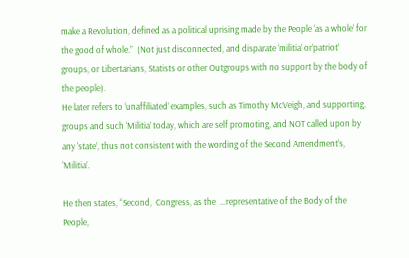make a Revolution, defined as a political uprising made by the People ‘as a whole’ for the good of whole.”  (Not just disconnected, and disparate ‘militia’ or’patriot’ groups, or Libertarians, Statists or other Outgroups with no support by the body of the people).
He later refers to ‘unaffiliated’ examples, such as Timothy McVeigh, and supporting, groups and such ‘Militia’ today, which are self promoting, and NOT called upon by any ‘state’, thus not consistent with the wording of the Second Amendment’s, ‘Militia’.

He then states, “Second,  Congress, as the  …representative of the Body of the People,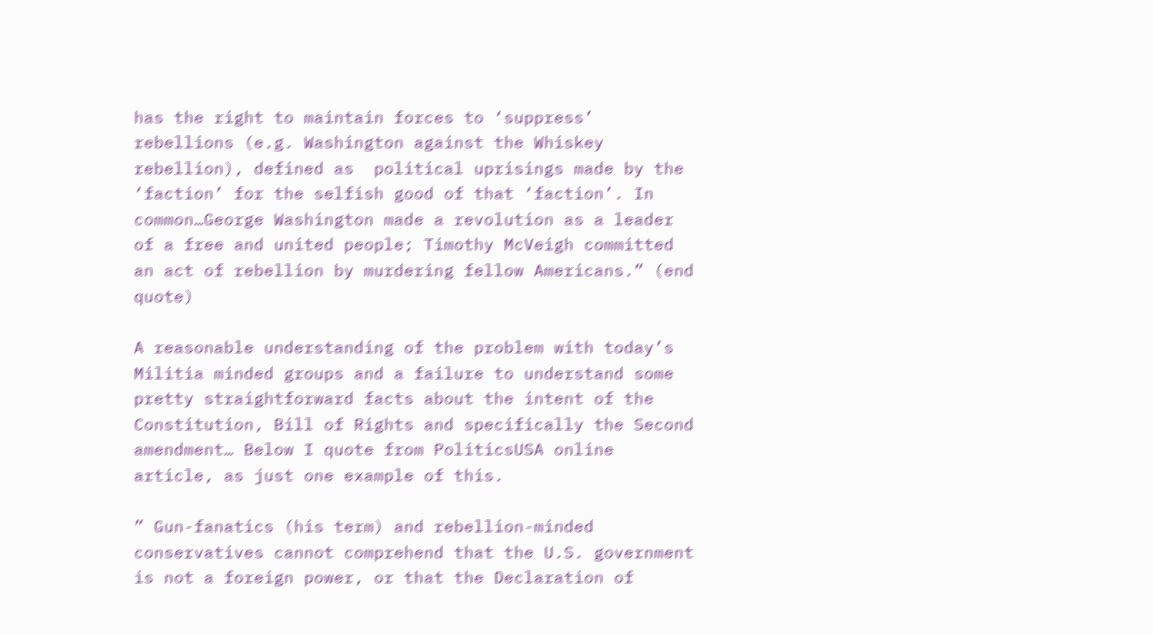has the right to maintain forces to ‘suppress’ rebellions (e.g. Washington against the Whiskey rebellion), defined as  political uprisings made by the ‘faction’ for the selfish good of that ‘faction’. In common…George Washington made a revolution as a leader of a free and united people; Timothy McVeigh committed an act of rebellion by murdering fellow Americans.” (end quote)

A reasonable understanding of the problem with today’s Militia minded groups and a failure to understand some pretty straightforward facts about the intent of the Constitution, Bill of Rights and specifically the Second amendment… Below I quote from PoliticsUSA online article, as just one example of this.

” Gun-fanatics (his term) and rebellion-minded conservatives cannot comprehend that the U.S. government is not a foreign power, or that the Declaration of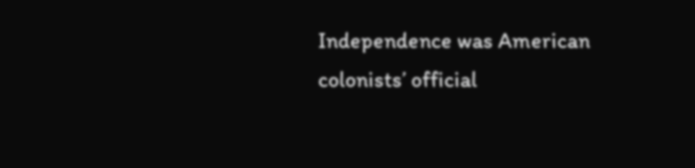Independence was American colonists’ official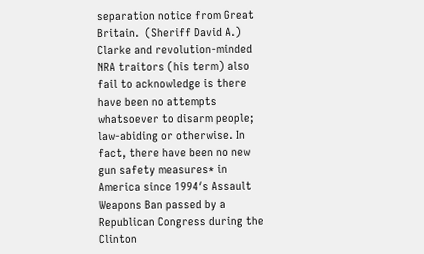separation notice from Great Britain.  (Sheriff David A.) Clarke and revolution-minded NRA traitors (his term) also fail to acknowledge is there have been no attempts whatsoever to disarm people; law-abiding or otherwise. In fact, there have been no new gun safety measures* in America since 1994′s Assault Weapons Ban passed by a Republican Congress during the Clinton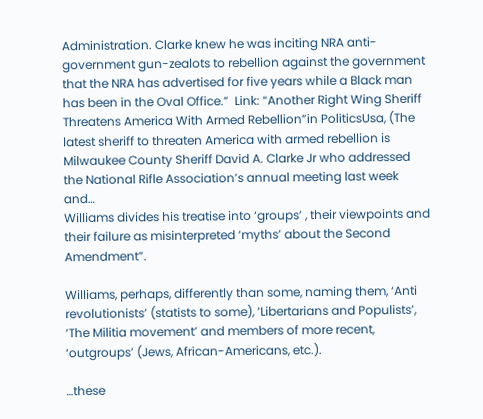Administration. Clarke knew he was inciting NRA anti-government gun-zealots to rebellion against the government that the NRA has advertised for five years while a Black man has been in the Oval Office.”  Link: “Another Right Wing Sheriff Threatens America With Armed Rebellion”in PoliticsUsa, (The latest sheriff to threaten America with armed rebellion is Milwaukee County Sheriff David A. Clarke Jr who addressed the National Rifle Association’s annual meeting last week and…
Williams divides his treatise into ‘groups’ , their viewpoints and their failure as misinterpreted ‘myths’ about the Second Amendment”.

Williams, perhaps, differently than some, naming them, ‘Anti revolutionists’ (statists to some), ‘Libertarians and Populists’, ‘The Militia movement’ and members of more recent, ‘outgroups’ (Jews, African-Americans, etc.).

…these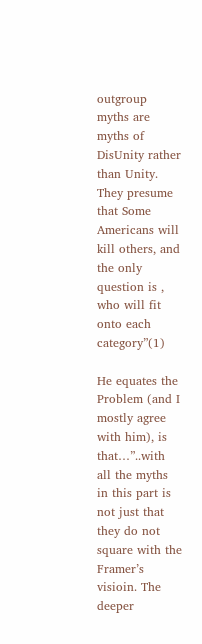outgroup myths are myths of DisUnity rather than Unity. They presume that Some Americans will kill others, and the only question is , who will fit onto each category”(1)

He equates the Problem (and I mostly agree with him), is that…”..with all the myths in this part is not just that they do not square with the Framer’s visioin. The deeper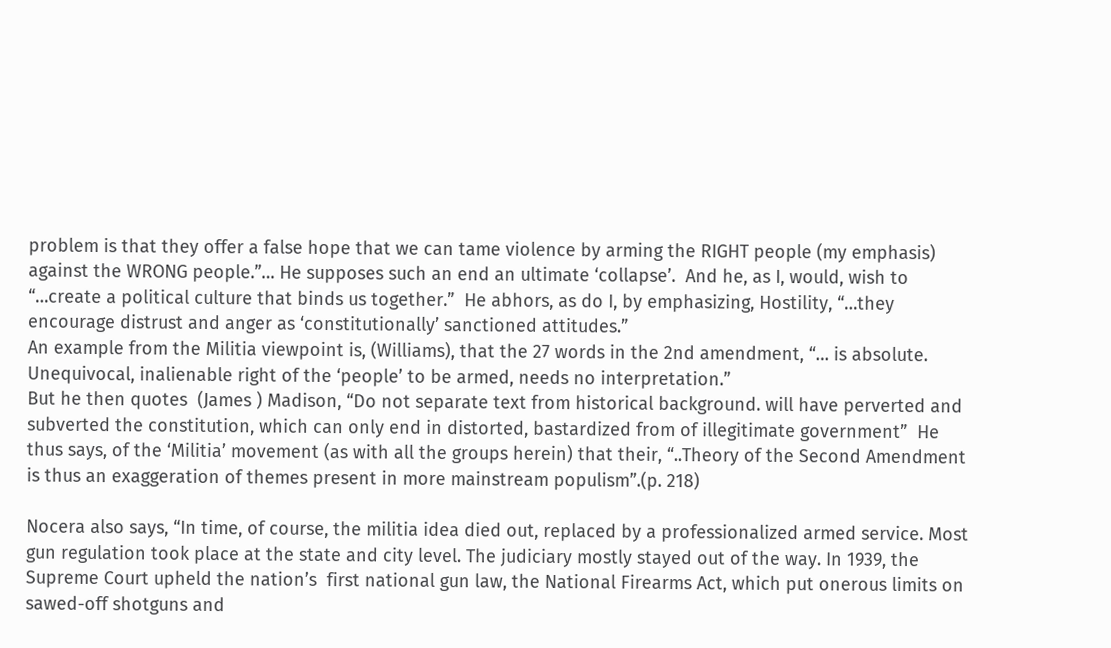problem is that they offer a false hope that we can tame violence by arming the RIGHT people (my emphasis) against the WRONG people.”… He supposes such an end an ultimate ‘collapse’.  And he, as I, would, wish to “…create a political culture that binds us together.”  He abhors, as do I, by emphasizing, Hostility, “…they encourage distrust and anger as ‘constitutionally’ sanctioned attitudes.”
An example from the Militia viewpoint is, (Williams), that the 27 words in the 2nd amendment, “… is absolute. Unequivocal, inalienable right of the ‘people’ to be armed, needs no interpretation.”
But he then quotes  (James ) Madison, “Do not separate text from historical background. will have perverted and subverted the constitution, which can only end in distorted, bastardized from of illegitimate government”  He thus says, of the ‘Militia’ movement (as with all the groups herein) that their, “..Theory of the Second Amendment is thus an exaggeration of themes present in more mainstream populism”.(p. 218)

Nocera also says, “In time, of course, the militia idea died out, replaced by a professionalized armed service. Most gun regulation took place at the state and city level. The judiciary mostly stayed out of the way. In 1939, the Supreme Court upheld the nation’s  first national gun law, the National Firearms Act, which put onerous limits on sawed-off shotguns and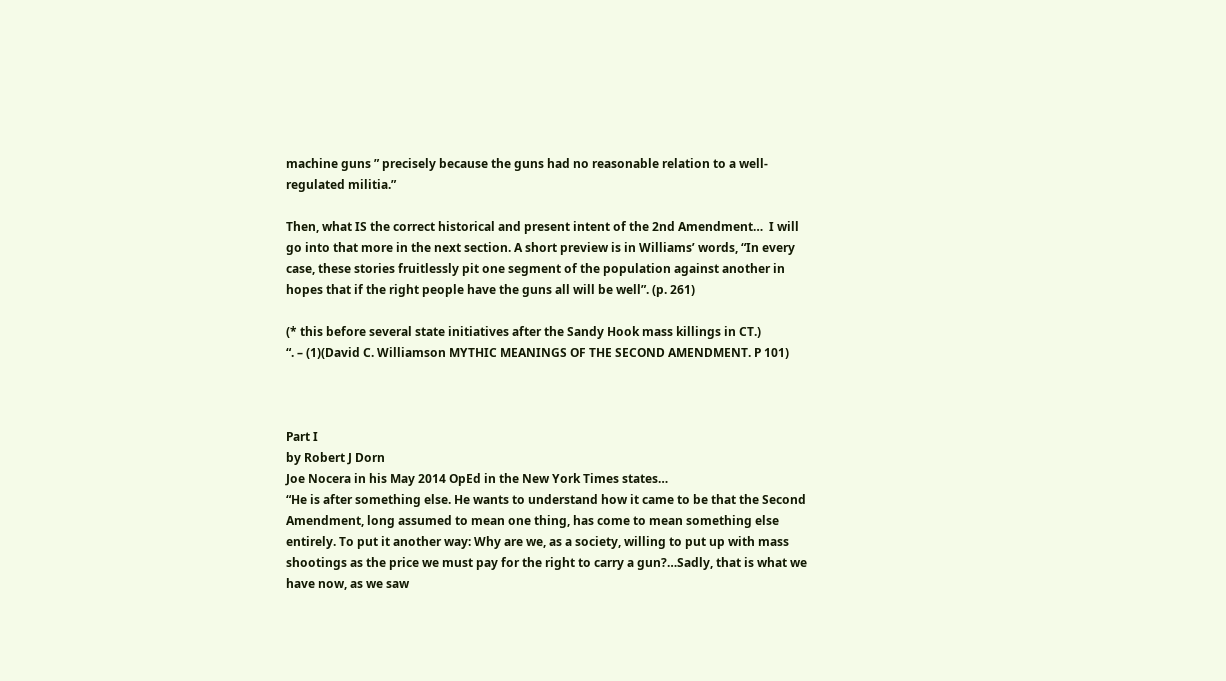machine guns ” precisely because the guns had no reasonable relation to a well-regulated militia.”

Then, what IS the correct historical and present intent of the 2nd Amendment…  I will go into that more in the next section. A short preview is in Williams’ words, “In every case, these stories fruitlessly pit one segment of the population against another in hopes that if the right people have the guns all will be well”. (p. 261)

(* this before several state initiatives after the Sandy Hook mass killings in CT.)
“. – (1)(David C. Williamson MYTHIC MEANINGS OF THE SECOND AMENDMENT. P 101)



Part I
by Robert J Dorn
Joe Nocera in his May 2014 OpEd in the New York Times states…
“He is after something else. He wants to understand how it came to be that the Second Amendment, long assumed to mean one thing, has come to mean something else entirely. To put it another way: Why are we, as a society, willing to put up with mass shootings as the price we must pay for the right to carry a gun?…Sadly, that is what we have now, as we saw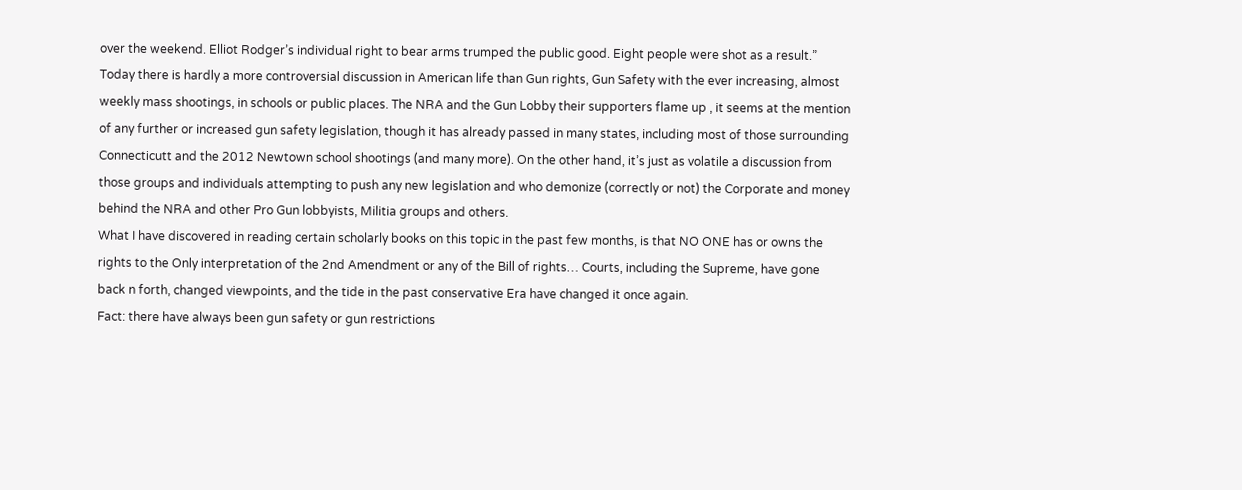over the weekend. Elliot Rodger’s individual right to bear arms trumped the public good. Eight people were shot as a result.”
Today there is hardly a more controversial discussion in American life than Gun rights, Gun Safety with the ever increasing, almost weekly mass shootings, in schools or public places. The NRA and the Gun Lobby their supporters flame up , it seems at the mention of any further or increased gun safety legislation, though it has already passed in many states, including most of those surrounding Connecticutt and the 2012 Newtown school shootings (and many more). On the other hand, it’s just as volatile a discussion from those groups and individuals attempting to push any new legislation and who demonize (correctly or not) the Corporate and money behind the NRA and other Pro Gun lobbyists, Militia groups and others.
What I have discovered in reading certain scholarly books on this topic in the past few months, is that NO ONE has or owns the rights to the Only interpretation of the 2nd Amendment or any of the Bill of rights… Courts, including the Supreme, have gone back n forth, changed viewpoints, and the tide in the past conservative Era have changed it once again.
Fact: there have always been gun safety or gun restrictions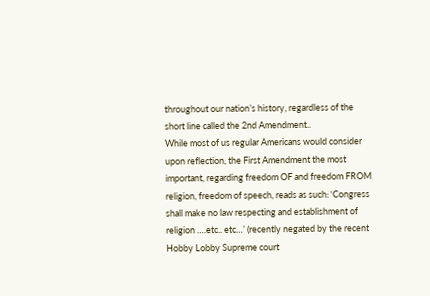throughout our nation’s history, regardless of the short line called the 2nd Amendment..
While most of us regular Americans would consider upon reflection, the First Amendment the most important, regarding freedom OF and freedom FROM religion, freedom of speech, reads as such: ‘Congress shall make no law respecting and establishment of religion ….etc.. etc…’ (recently negated by the recent Hobby Lobby Supreme court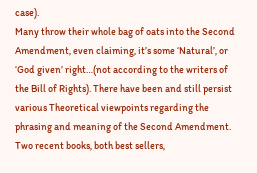case).
Many throw their whole bag of oats into the Second Amendment, even claiming, it’s some ‘Natural’, or ‘God given’ right…(not according to the writers of the Bill of Rights). There have been and still persist various Theoretical viewpoints regarding the phrasing and meaning of the Second Amendment. Two recent books, both best sellers,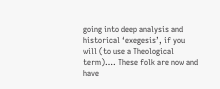going into deep analysis and historical ‘exegesis’, if you will (to use a Theological term)…. These folk are now and have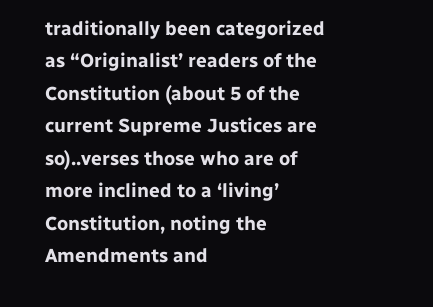traditionally been categorized as “Originalist’ readers of the Constitution (about 5 of the current Supreme Justices are so)..verses those who are of more inclined to a ‘living’ Constitution, noting the Amendments and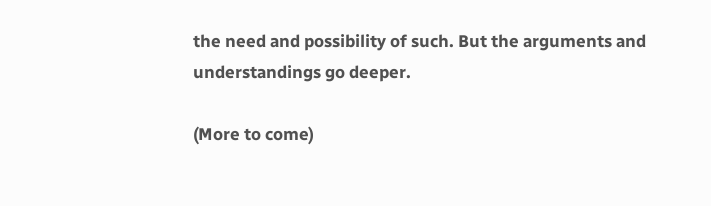the need and possibility of such. But the arguments and understandings go deeper.

(More to come)